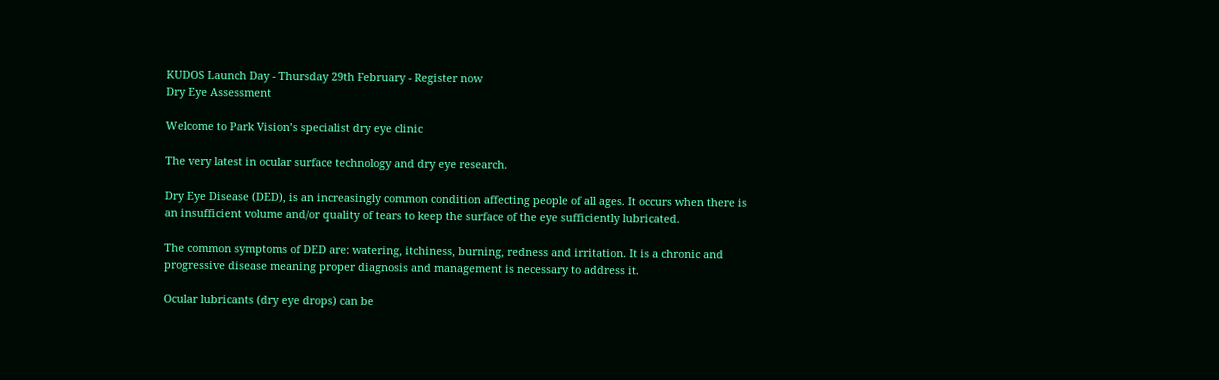KUDOS Launch Day - Thursday 29th February - Register now
Dry Eye Assessment

Welcome to Park Vision’s specialist dry eye clinic

The very latest in ocular surface technology and dry eye research.

Dry Eye Disease (DED), is an increasingly common condition affecting people of all ages. It occurs when there is an insufficient volume and/or quality of tears to keep the surface of the eye sufficiently lubricated.

The common symptoms of DED are: watering, itchiness, burning, redness and irritation. It is a chronic and progressive disease meaning proper diagnosis and management is necessary to address it.

Ocular lubricants (dry eye drops) can be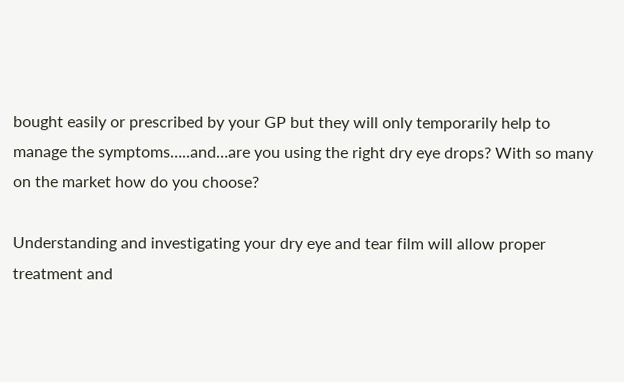bought easily or prescribed by your GP but they will only temporarily help to manage the symptoms…..and…are you using the right dry eye drops? With so many on the market how do you choose?

Understanding and investigating your dry eye and tear film will allow proper treatment and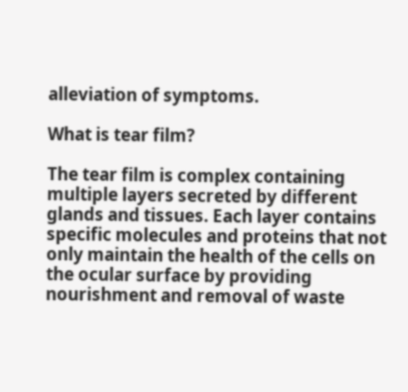alleviation of symptoms.

What is tear film?

The tear film is complex containing multiple layers secreted by different glands and tissues. Each layer contains specific molecules and proteins that not only maintain the health of the cells on the ocular surface by providing nourishment and removal of waste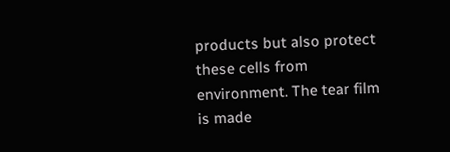products but also protect these cells from environment. The tear film is made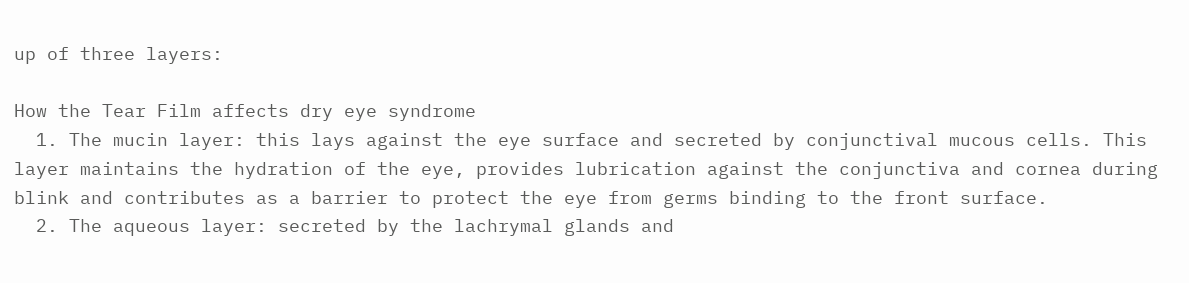up of three layers:

How the Tear Film affects dry eye syndrome
  1. The mucin layer: this lays against the eye surface and secreted by conjunctival mucous cells. This layer maintains the hydration of the eye, provides lubrication against the conjunctiva and cornea during blink and contributes as a barrier to protect the eye from germs binding to the front surface.
  2. The aqueous layer: secreted by the lachrymal glands and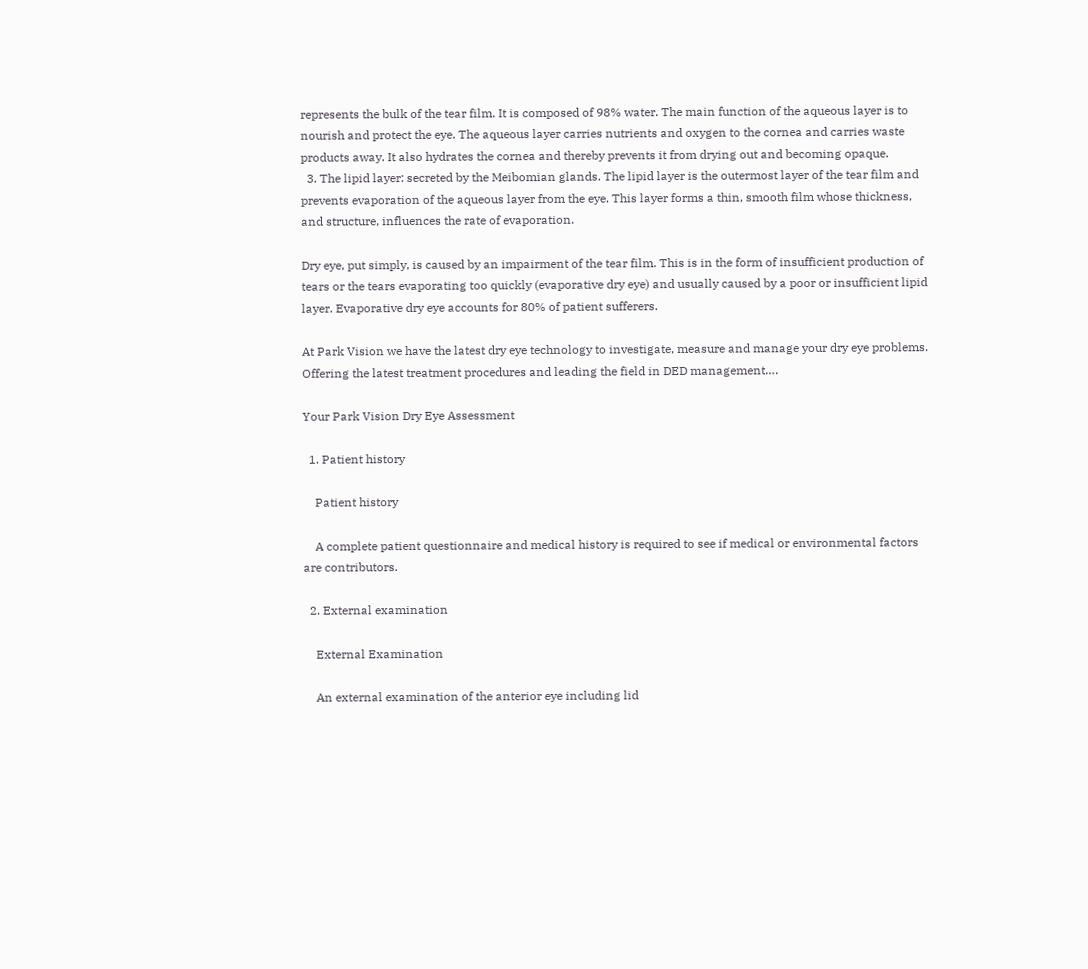represents the bulk of the tear film. It is composed of 98% water. The main function of the aqueous layer is to nourish and protect the eye. The aqueous layer carries nutrients and oxygen to the cornea and carries waste products away. It also hydrates the cornea and thereby prevents it from drying out and becoming opaque.
  3. The lipid layer: secreted by the Meibomian glands. The lipid layer is the outermost layer of the tear film and prevents evaporation of the aqueous layer from the eye. This layer forms a thin, smooth film whose thickness, and structure, influences the rate of evaporation.

Dry eye, put simply, is caused by an impairment of the tear film. This is in the form of insufficient production of tears or the tears evaporating too quickly (evaporative dry eye) and usually caused by a poor or insufficient lipid layer. Evaporative dry eye accounts for 80% of patient sufferers.

At Park Vision we have the latest dry eye technology to investigate, measure and manage your dry eye problems. Offering the latest treatment procedures and leading the field in DED management….

Your Park Vision Dry Eye Assessment

  1. Patient history

    Patient history

    A complete patient questionnaire and medical history is required to see if medical or environmental factors are contributors.

  2. External examination

    External Examination

    An external examination of the anterior eye including lid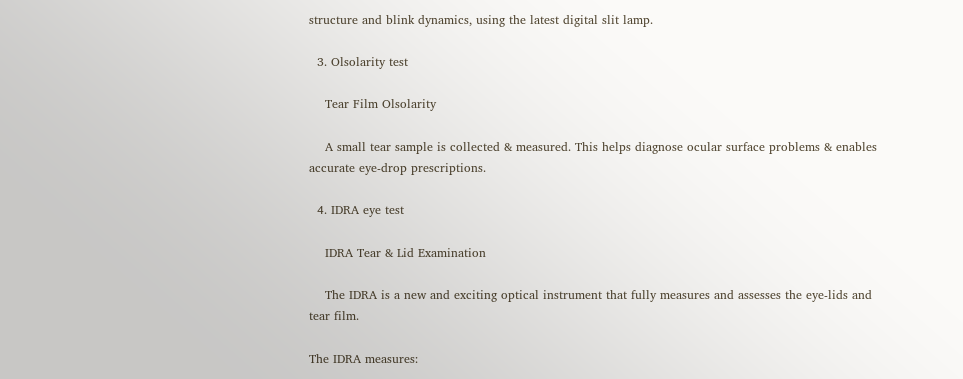structure and blink dynamics, using the latest digital slit lamp.

  3. Olsolarity test

    Tear Film Olsolarity

    A small tear sample is collected & measured. This helps diagnose ocular surface problems & enables accurate eye-drop prescriptions.

  4. IDRA eye test

    IDRA Tear & Lid Examination

    The IDRA is a new and exciting optical instrument that fully measures and assesses the eye-lids and tear film.

The IDRA measures: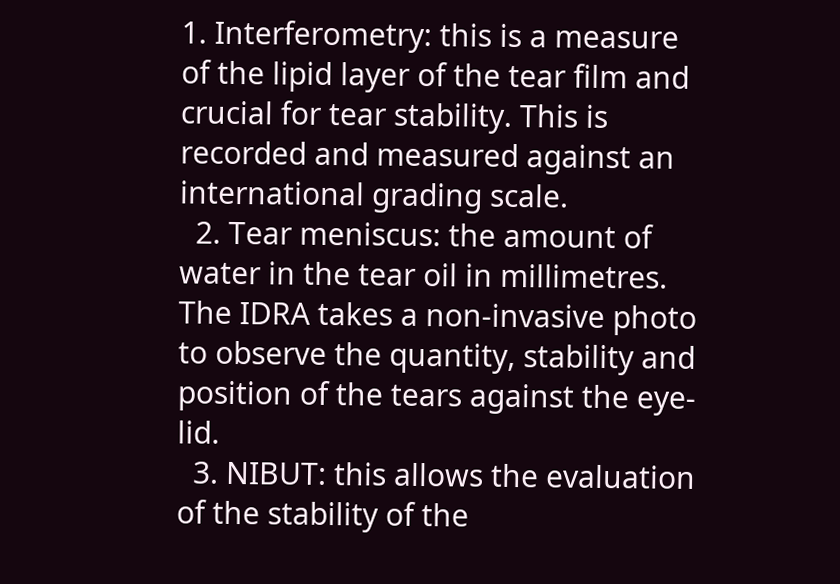1. Interferometry: this is a measure of the lipid layer of the tear film and crucial for tear stability. This is recorded and measured against an international grading scale.
  2. Tear meniscus: the amount of water in the tear oil in millimetres. The IDRA takes a non-invasive photo to observe the quantity, stability and position of the tears against the eye-lid.
  3. NIBUT: this allows the evaluation of the stability of the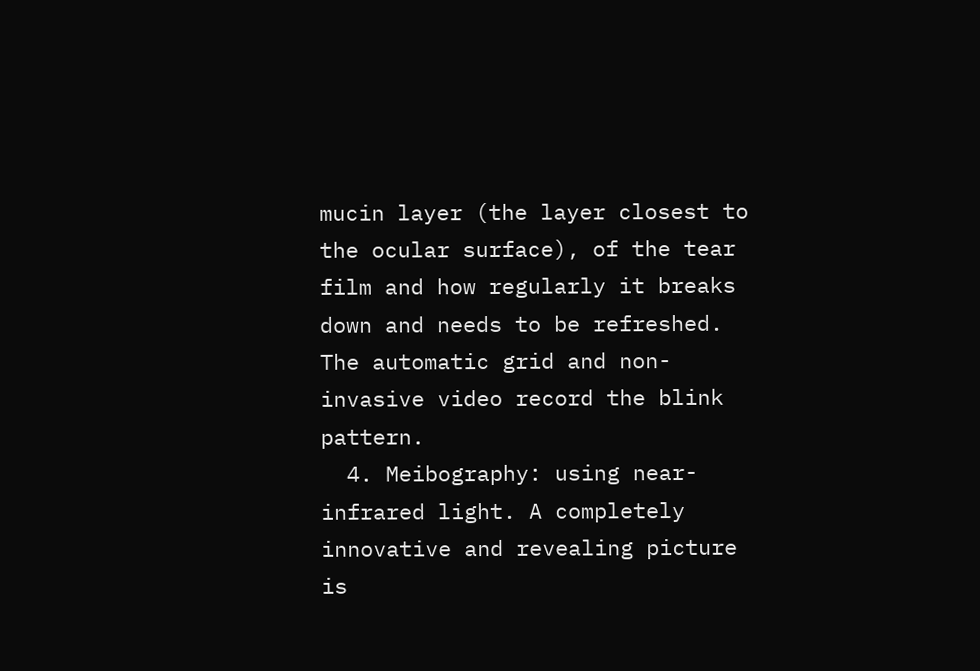mucin layer (the layer closest to the ocular surface), of the tear film and how regularly it breaks down and needs to be refreshed. The automatic grid and non-invasive video record the blink pattern.
  4. Meibography: using near-infrared light. A completely innovative and revealing picture is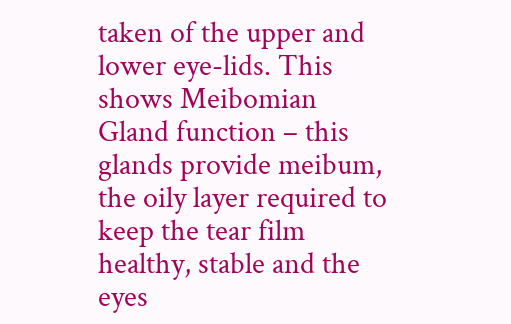taken of the upper and lower eye-lids. This shows Meibomian Gland function – this glands provide meibum, the oily layer required to keep the tear film healthy, stable and the eyes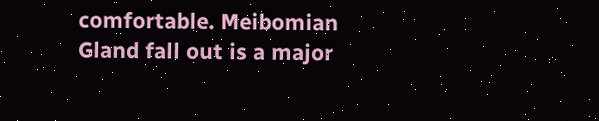comfortable. Meibomian Gland fall out is a major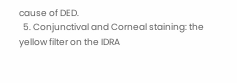cause of DED.
  5. Conjunctival and Corneal staining: the yellow filter on the IDRA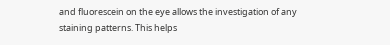and fluorescein on the eye allows the investigation of any staining patterns. This helps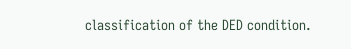classification of the DED condition.